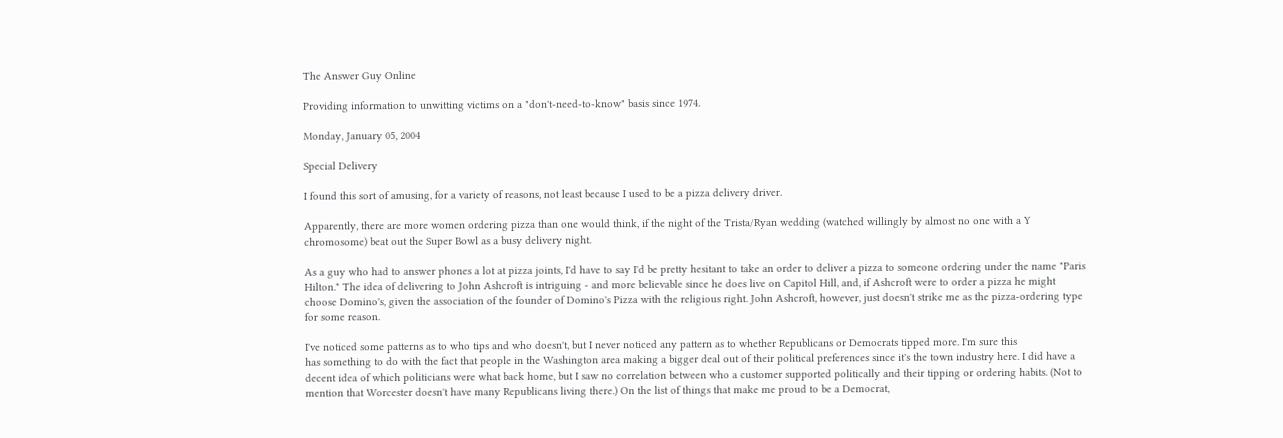The Answer Guy Online

Providing information to unwitting victims on a "don't-need-to-know" basis since 1974.

Monday, January 05, 2004

Special Delivery

I found this sort of amusing, for a variety of reasons, not least because I used to be a pizza delivery driver.

Apparently, there are more women ordering pizza than one would think, if the night of the Trista/Ryan wedding (watched willingly by almost no one with a Y chromosome) beat out the Super Bowl as a busy delivery night.

As a guy who had to answer phones a lot at pizza joints, I'd have to say I'd be pretty hesitant to take an order to deliver a pizza to someone ordering under the name "Paris Hilton." The idea of delivering to John Ashcroft is intriguing - and more believable since he does live on Capitol Hill, and, if Ashcroft were to order a pizza he might choose Domino's, given the association of the founder of Domino's Pizza with the religious right. John Ashcroft, however, just doesn't strike me as the pizza-ordering type for some reason.

I've noticed some patterns as to who tips and who doesn't, but I never noticed any pattern as to whether Republicans or Democrats tipped more. I'm sure this
has something to do with the fact that people in the Washington area making a bigger deal out of their political preferences since it's the town industry here. I did have a decent idea of which politicians were what back home, but I saw no correlation between who a customer supported politically and their tipping or ordering habits. (Not to mention that Worcester doesn't have many Republicans living there.) On the list of things that make me proud to be a Democrat,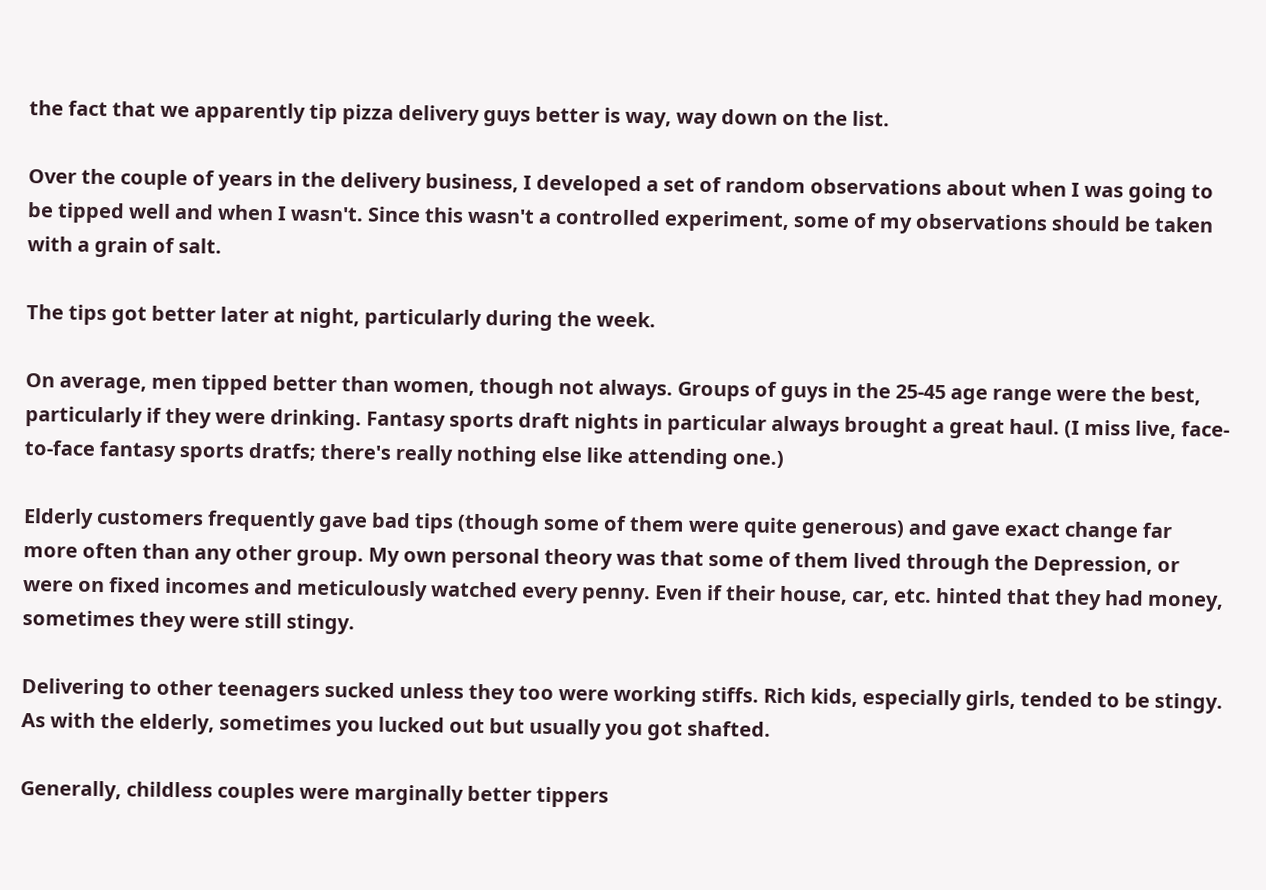the fact that we apparently tip pizza delivery guys better is way, way down on the list.

Over the couple of years in the delivery business, I developed a set of random observations about when I was going to be tipped well and when I wasn't. Since this wasn't a controlled experiment, some of my observations should be taken with a grain of salt.

The tips got better later at night, particularly during the week.

On average, men tipped better than women, though not always. Groups of guys in the 25-45 age range were the best, particularly if they were drinking. Fantasy sports draft nights in particular always brought a great haul. (I miss live, face-to-face fantasy sports dratfs; there's really nothing else like attending one.)

Elderly customers frequently gave bad tips (though some of them were quite generous) and gave exact change far more often than any other group. My own personal theory was that some of them lived through the Depression, or were on fixed incomes and meticulously watched every penny. Even if their house, car, etc. hinted that they had money, sometimes they were still stingy.

Delivering to other teenagers sucked unless they too were working stiffs. Rich kids, especially girls, tended to be stingy. As with the elderly, sometimes you lucked out but usually you got shafted.

Generally, childless couples were marginally better tippers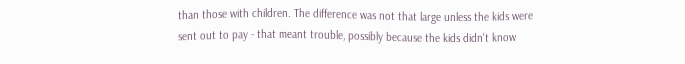than those with children. The difference was not that large unless the kids were sent out to pay - that meant trouble, possibly because the kids didn't know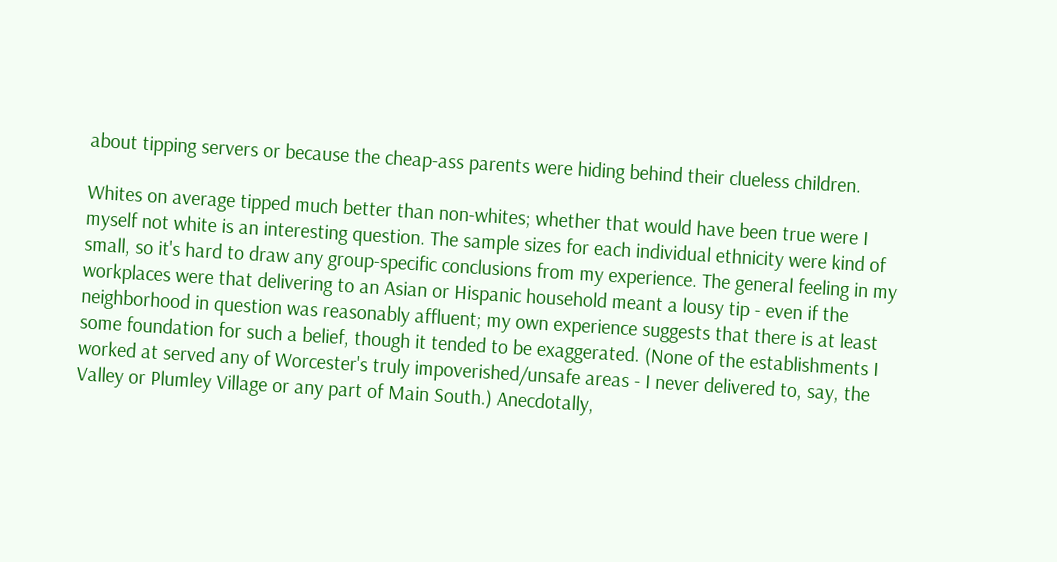about tipping servers or because the cheap-ass parents were hiding behind their clueless children.

Whites on average tipped much better than non-whites; whether that would have been true were I myself not white is an interesting question. The sample sizes for each individual ethnicity were kind of small, so it's hard to draw any group-specific conclusions from my experience. The general feeling in my workplaces were that delivering to an Asian or Hispanic household meant a lousy tip - even if the neighborhood in question was reasonably affluent; my own experience suggests that there is at least some foundation for such a belief, though it tended to be exaggerated. (None of the establishments I worked at served any of Worcester's truly impoverished/unsafe areas - I never delivered to, say, the Valley or Plumley Village or any part of Main South.) Anecdotally,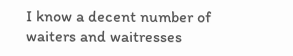I know a decent number of waiters and waitresses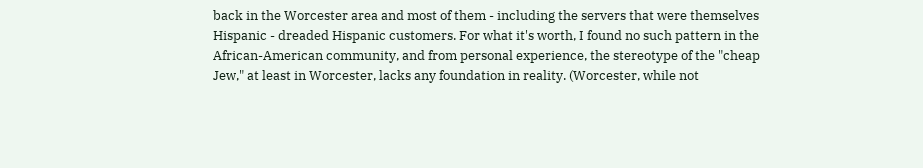back in the Worcester area and most of them - including the servers that were themselves Hispanic - dreaded Hispanic customers. For what it's worth, I found no such pattern in the African-American community, and from personal experience, the stereotype of the "cheap Jew," at least in Worcester, lacks any foundation in reality. (Worcester, while not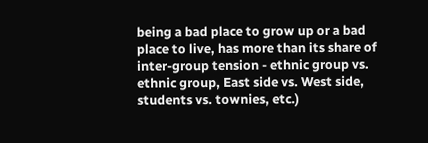being a bad place to grow up or a bad place to live, has more than its share of inter-group tension - ethnic group vs. ethnic group, East side vs. West side, students vs. townies, etc.)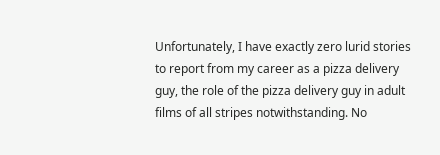Unfortunately, I have exactly zero lurid stories to report from my career as a pizza delivery guy, the role of the pizza delivery guy in adult films of all stripes notwithstanding. No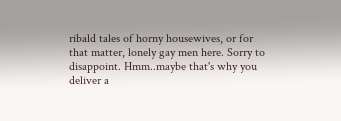ribald tales of horny housewives, or for that matter, lonely gay men here. Sorry to disappoint. Hmm..maybe that's why you deliver a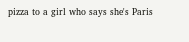pizza to a girl who says she's Paris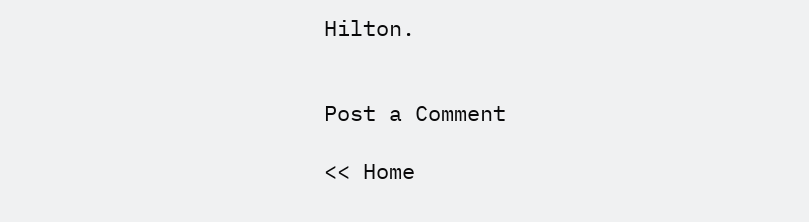Hilton.


Post a Comment

<< Home